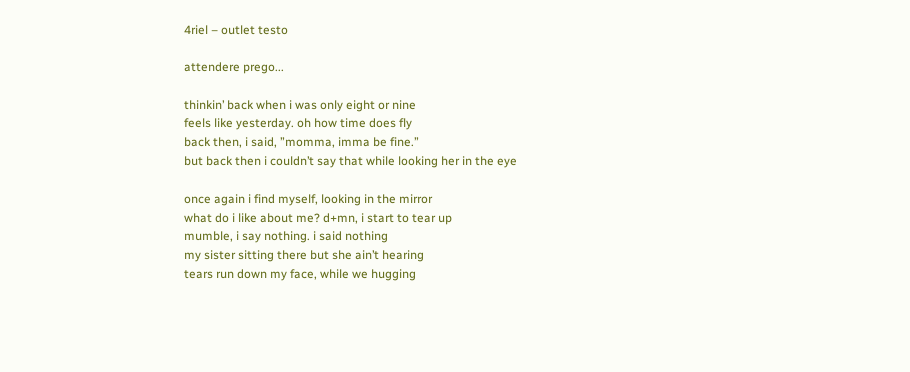4riel – outlet testo

attendere prego...

thinkin’ back when i was only eight or nine
feels like yesterday. oh how time does fly
back then, i said, ”momma, imma be fine.”
but back then i couldn’t say that while looking her in the eye

once again i find myself, looking in the mirror
what do i like about me? d+mn, i start to tear up
mumble, i say nothing. i said nothing
my sister sitting there but she ain’t hearing
tears run down my face, while we hugging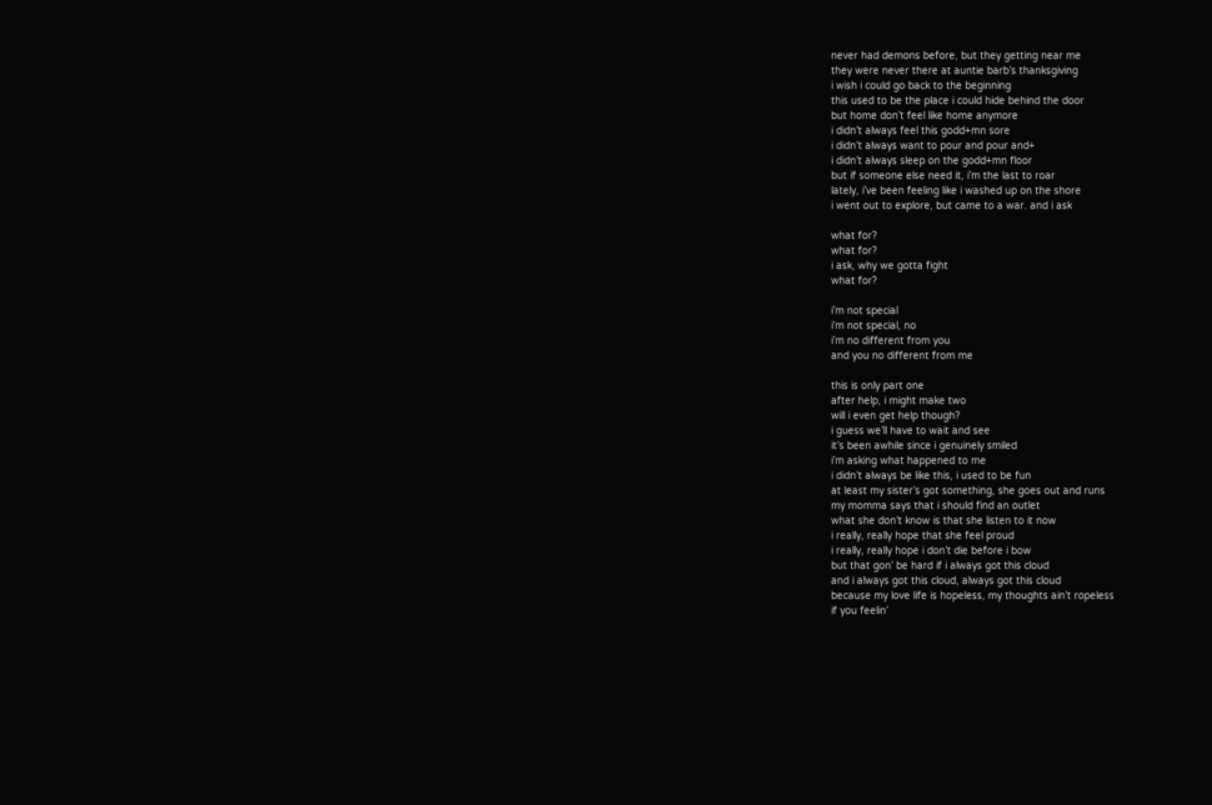never had demons before, but they getting near me
they were never there at auntie barb’s thanksgiving
i wish i could go back to the beginning
this used to be the place i could hide behind the door
but home don’t feel like home anymore
i didn’t always feel this godd+mn sore
i didn’t always want to pour and pour and+
i didn’t always sleep on the godd+mn floor
but if someone else need it, i’m the last to roar
lately, i’ve been feeling like i washed up on the shore
i went out to explore, but came to a war. and i ask

what for?
what for?
i ask, why we gotta fight
what for?

i’m not special
i’m not special, no
i’m no different from you
and you no different from me

this is only part one
after help, i might make two
will i even get help though?
i guess we’ll have to wait and see
it’s been awhile since i genuinely smiled
i’m asking what happened to me
i didn’t always be like this, i used to be fun
at least my sister’s got something, she goes out and runs
my momma says that i should find an outlet
what she don’t know is that she listen to it now
i really, really hope that she feel proud
i really, really hope i don’t die before i bow
but that gon’ be hard if i always got this cloud
and i always got this cloud, always got this cloud
because my love life is hopeless, my thoughts ain’t ropeless
if you feelin’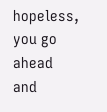hopeless, you go ahead and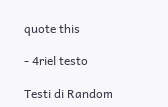quote this

- 4riel testo

Testi di Random